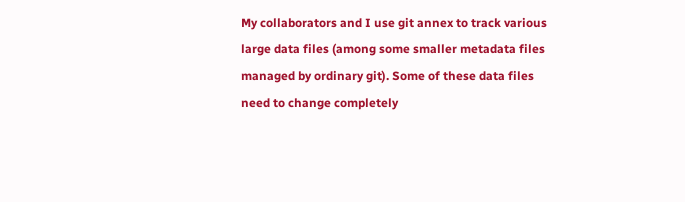My collaborators and I use git annex to track various large data files (among some smaller metadata files managed by ordinary git). Some of these data files need to change completely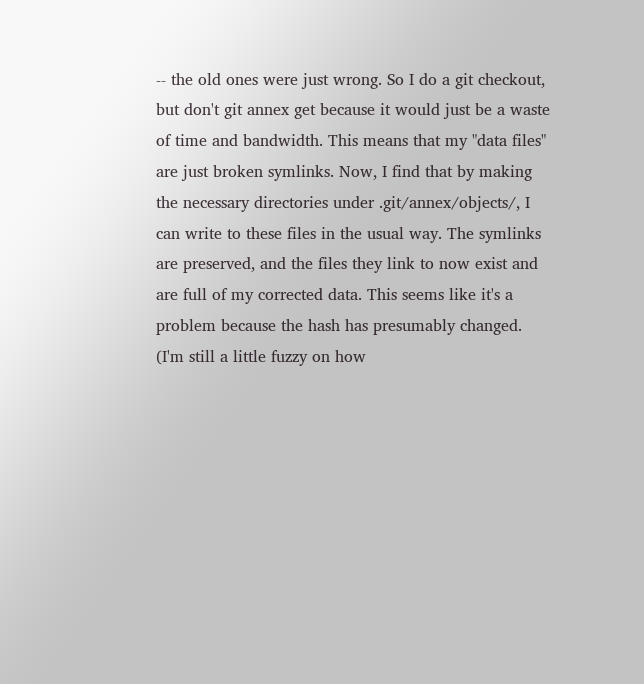-- the old ones were just wrong. So I do a git checkout, but don't git annex get because it would just be a waste of time and bandwidth. This means that my "data files" are just broken symlinks. Now, I find that by making the necessary directories under .git/annex/objects/, I can write to these files in the usual way. The symlinks are preserved, and the files they link to now exist and are full of my corrected data. This seems like it's a problem because the hash has presumably changed. (I'm still a little fuzzy on how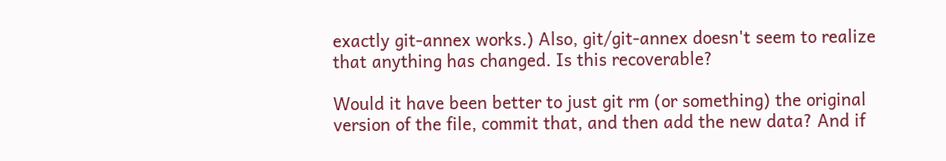exactly git-annex works.) Also, git/git-annex doesn't seem to realize that anything has changed. Is this recoverable?

Would it have been better to just git rm (or something) the original version of the file, commit that, and then add the new data? And if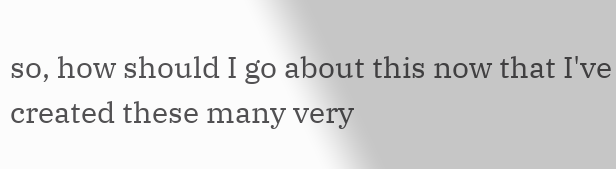so, how should I go about this now that I've created these many very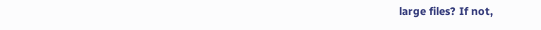large files? If not,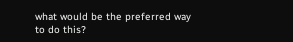what would be the preferred way to do this?